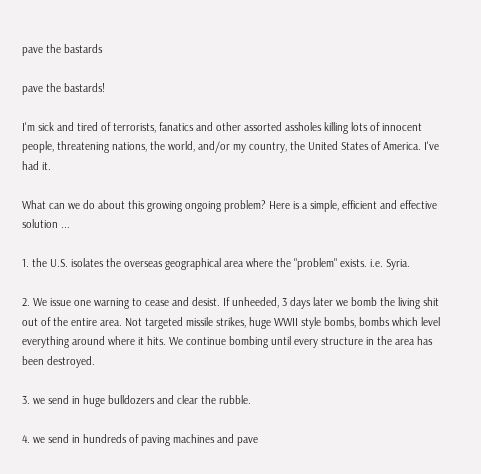pave the bastards

pave the bastards!

I'm sick and tired of terrorists, fanatics and other assorted assholes killing lots of innocent people, threatening nations, the world, and/or my country, the United States of America. I've had it.

What can we do about this growing ongoing problem? Here is a simple, efficient and effective solution ...

1. the U.S. isolates the overseas geographical area where the "problem" exists. i.e. Syria.

2. We issue one warning to cease and desist. If unheeded, 3 days later we bomb the living shit out of the entire area. Not targeted missile strikes, huge WWII style bombs, bombs which level everything around where it hits. We continue bombing until every structure in the area has been destroyed.

3. we send in huge bulldozers and clear the rubble.

4. we send in hundreds of paving machines and pave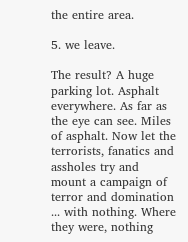the entire area.

5. we leave.

The result? A huge parking lot. Asphalt everywhere. As far as the eye can see. Miles of asphalt. Now let the terrorists, fanatics and assholes try and mount a campaign of terror and domination ... with nothing. Where they were, nothing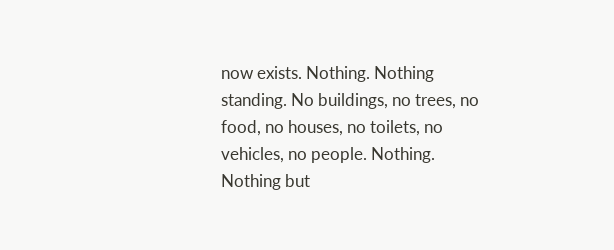now exists. Nothing. Nothing standing. No buildings, no trees, no food, no houses, no toilets, no vehicles, no people. Nothing. Nothing but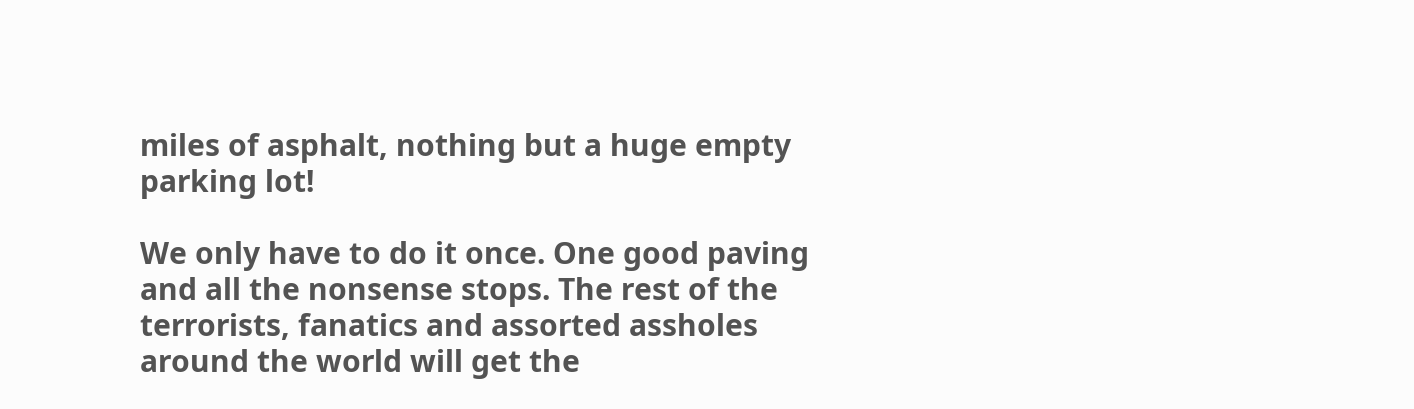miles of asphalt, nothing but a huge empty parking lot!

We only have to do it once. One good paving and all the nonsense stops. The rest of the terrorists, fanatics and assorted assholes around the world will get the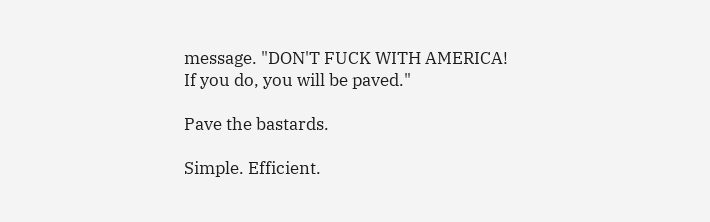message. "DON'T FUCK WITH AMERICA! If you do, you will be paved."

Pave the bastards.

Simple. Efficient.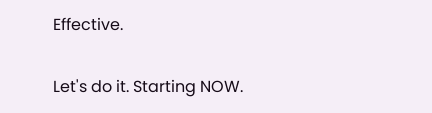Effective.

Let's do it. Starting NOW.